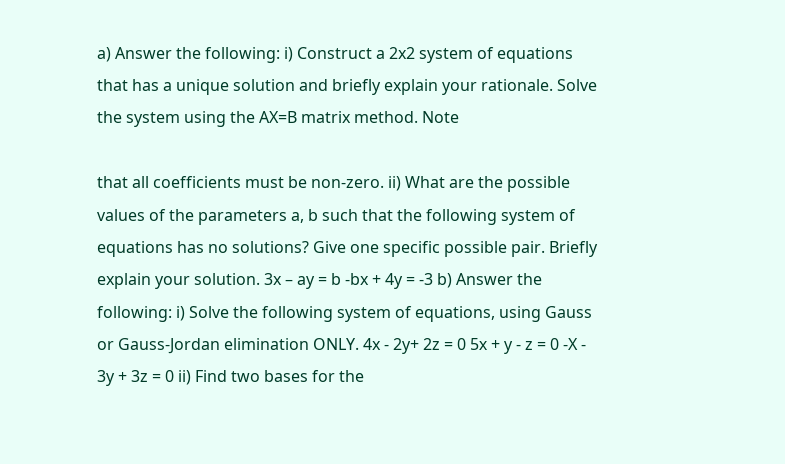a) Answer the following: i) Construct a 2x2 system of equations that has a unique solution and briefly explain your rationale. Solve the system using the AX=B matrix method. Note

that all coefficients must be non-zero. ii) What are the possible values of the parameters a, b such that the following system of equations has no solutions? Give one specific possible pair. Briefly explain your solution. 3x – ay = b -bx + 4y = -3 b) Answer the following: i) Solve the following system of equations, using Gauss or Gauss-Jordan elimination ONLY. 4x - 2у+ 2z = 0 5х + у - z = 0 -X - 3y + 3z = 0 ii) Find two bases for the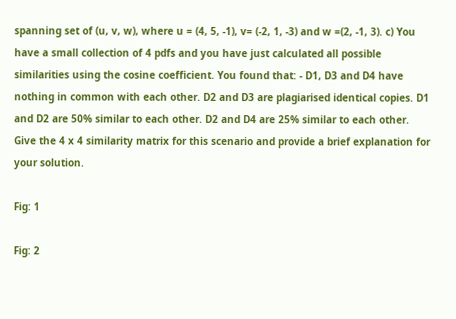spanning set of (u, v, w), where u = (4, 5, -1), v= (-2, 1, -3) and w =(2, -1, 3). c) You have a small collection of 4 pdfs and you have just calculated all possible similarities using the cosine coefficient. You found that: - D1, D3 and D4 have nothing in common with each other. D2 and D3 are plagiarised identical copies. D1 and D2 are 50% similar to each other. D2 and D4 are 25% similar to each other. Give the 4 x 4 similarity matrix for this scenario and provide a brief explanation for your solution.

Fig: 1

Fig: 2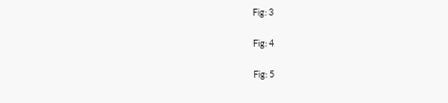Fig: 3

Fig: 4

Fig: 5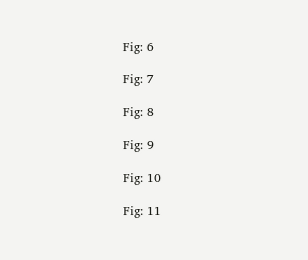Fig: 6

Fig: 7

Fig: 8

Fig: 9

Fig: 10

Fig: 11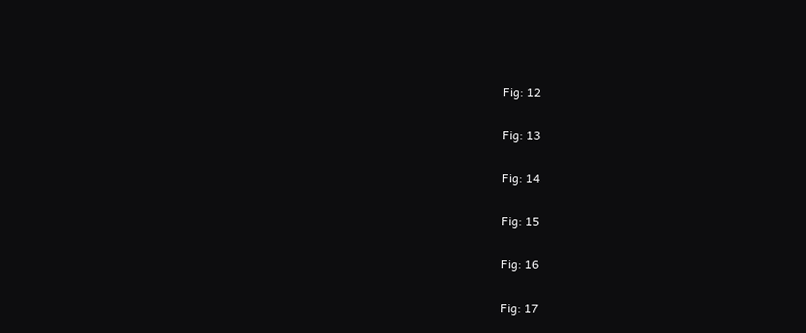Fig: 12

Fig: 13

Fig: 14

Fig: 15

Fig: 16

Fig: 17